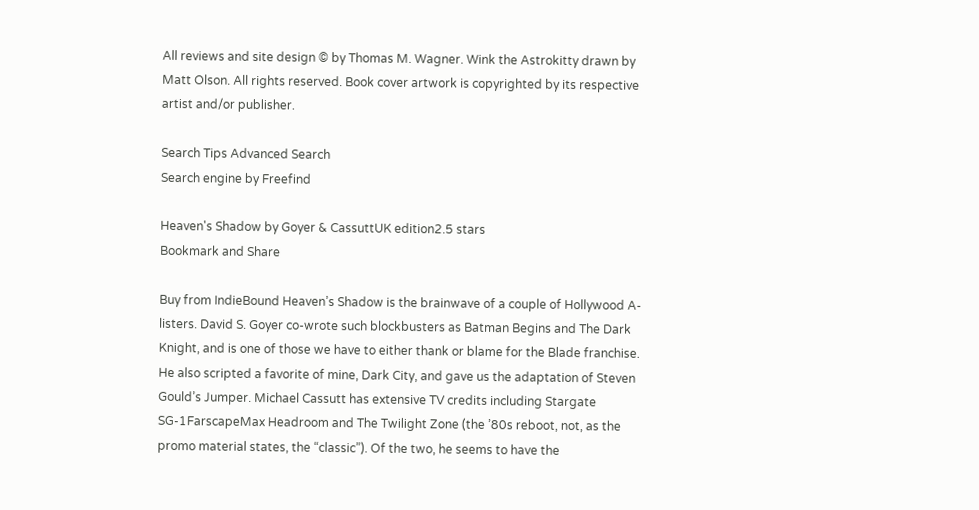All reviews and site design © by Thomas M. Wagner. Wink the Astrokitty drawn by Matt Olson. All rights reserved. Book cover artwork is copyrighted by its respective artist and/or publisher.

Search Tips Advanced Search
Search engine by Freefind

Heaven's Shadow by Goyer & CassuttUK edition2.5 stars
Bookmark and Share

Buy from IndieBound Heaven’s Shadow is the brainwave of a couple of Hollywood A-listers. David S. Goyer co-wrote such blockbusters as Batman Begins and The Dark Knight, and is one of those we have to either thank or blame for the Blade franchise. He also scripted a favorite of mine, Dark City, and gave us the adaptation of Steven Gould’s Jumper. Michael Cassutt has extensive TV credits including Stargate SG-1FarscapeMax Headroom and The Twilight Zone (the ’80s reboot, not, as the promo material states, the “classic”). Of the two, he seems to have the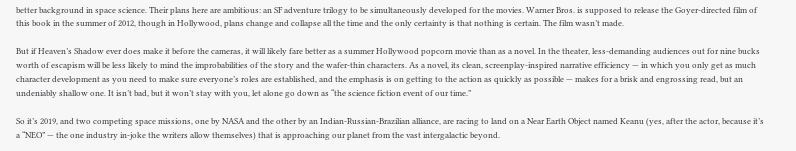better background in space science. Their plans here are ambitious: an SF adventure trilogy to be simultaneously developed for the movies. Warner Bros. is supposed to release the Goyer-directed film of this book in the summer of 2012, though in Hollywood, plans change and collapse all the time and the only certainty is that nothing is certain. The film wasn’t made.

But if Heaven’s Shadow ever does make it before the cameras, it will likely fare better as a summer Hollywood popcorn movie than as a novel. In the theater, less-demanding audiences out for nine bucks worth of escapism will be less likely to mind the improbabilities of the story and the wafer-thin characters. As a novel, its clean, screenplay-inspired narrative efficiency — in which you only get as much character development as you need to make sure everyone’s roles are established, and the emphasis is on getting to the action as quickly as possible — makes for a brisk and engrossing read, but an undeniably shallow one. It isn’t bad, but it won’t stay with you, let alone go down as “the science fiction event of our time.”

So it’s 2019, and two competing space missions, one by NASA and the other by an Indian-Russian-Brazilian alliance, are racing to land on a Near Earth Object named Keanu (yes, after the actor, because it’s a “NEO” — the one industry in-joke the writers allow themselves) that is approaching our planet from the vast intergalactic beyond.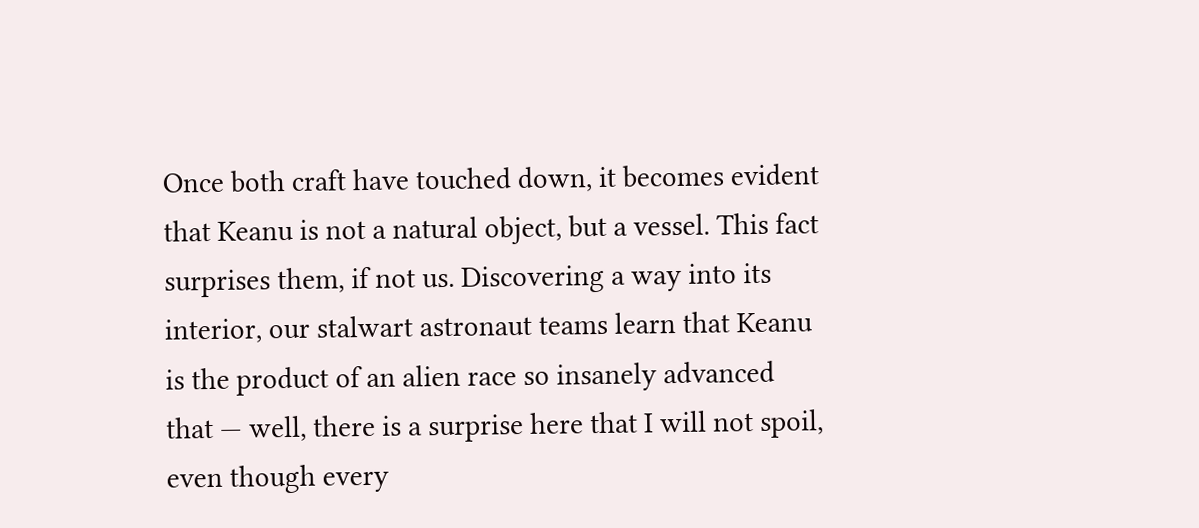Once both craft have touched down, it becomes evident that Keanu is not a natural object, but a vessel. This fact surprises them, if not us. Discovering a way into its interior, our stalwart astronaut teams learn that Keanu is the product of an alien race so insanely advanced that — well, there is a surprise here that I will not spoil, even though every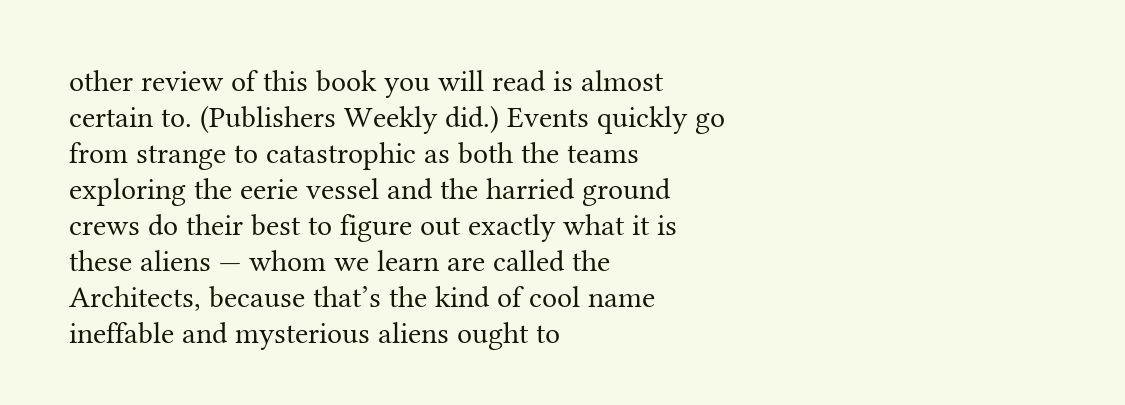other review of this book you will read is almost certain to. (Publishers Weekly did.) Events quickly go from strange to catastrophic as both the teams exploring the eerie vessel and the harried ground crews do their best to figure out exactly what it is these aliens — whom we learn are called the Architects, because that’s the kind of cool name ineffable and mysterious aliens ought to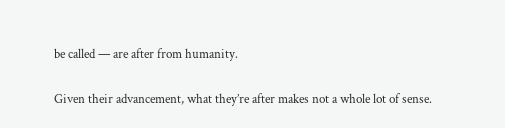be called — are after from humanity.

Given their advancement, what they’re after makes not a whole lot of sense.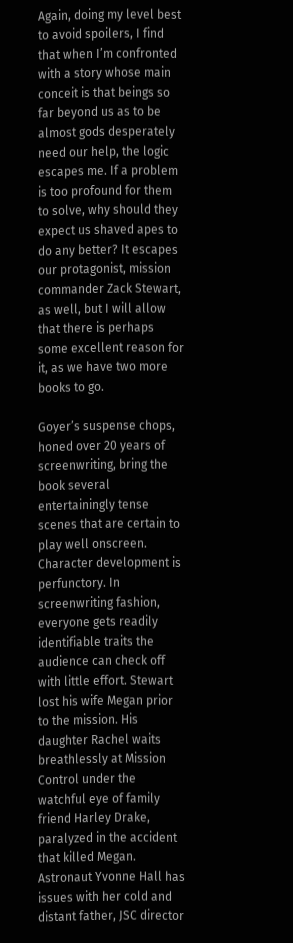Again, doing my level best to avoid spoilers, I find that when I’m confronted with a story whose main conceit is that beings so far beyond us as to be almost gods desperately need our help, the logic escapes me. If a problem is too profound for them to solve, why should they expect us shaved apes to do any better? It escapes our protagonist, mission commander Zack Stewart, as well, but I will allow that there is perhaps some excellent reason for it, as we have two more books to go.

Goyer’s suspense chops, honed over 20 years of screenwriting, bring the book several entertainingly tense scenes that are certain to play well onscreen. Character development is perfunctory. In screenwriting fashion, everyone gets readily identifiable traits the audience can check off with little effort. Stewart lost his wife Megan prior to the mission. His daughter Rachel waits breathlessly at Mission Control under the watchful eye of family friend Harley Drake, paralyzed in the accident that killed Megan. Astronaut Yvonne Hall has issues with her cold and distant father, JSC director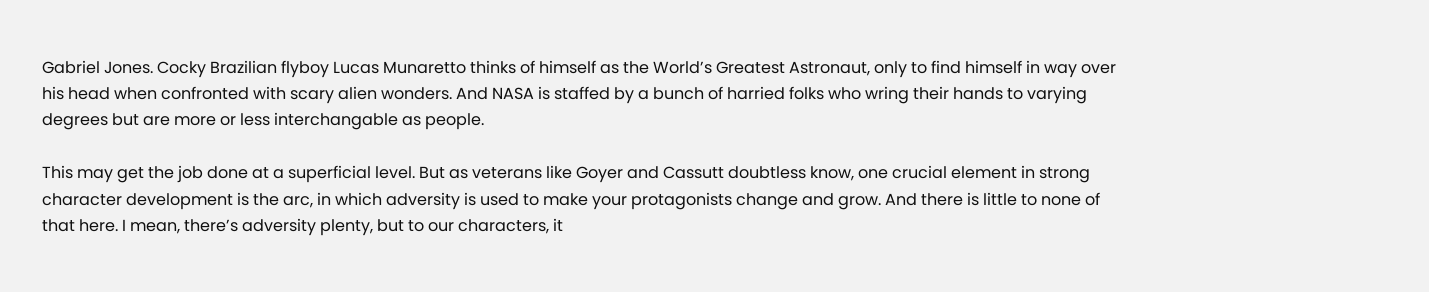Gabriel Jones. Cocky Brazilian flyboy Lucas Munaretto thinks of himself as the World’s Greatest Astronaut, only to find himself in way over his head when confronted with scary alien wonders. And NASA is staffed by a bunch of harried folks who wring their hands to varying degrees but are more or less interchangable as people.

This may get the job done at a superficial level. But as veterans like Goyer and Cassutt doubtless know, one crucial element in strong character development is the arc, in which adversity is used to make your protagonists change and grow. And there is little to none of that here. I mean, there’s adversity plenty, but to our characters, it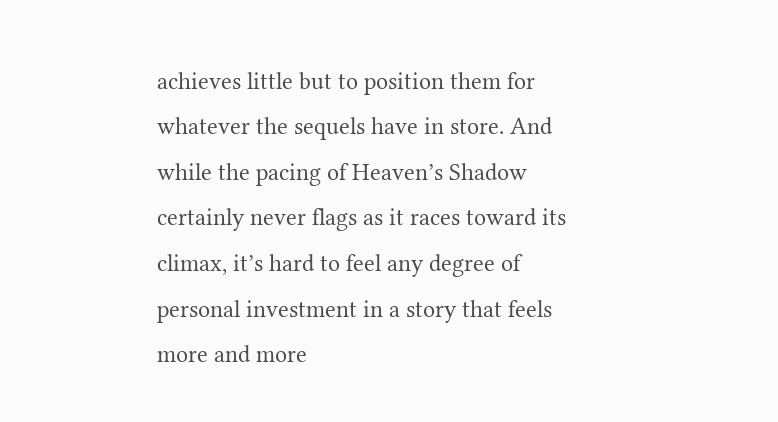achieves little but to position them for whatever the sequels have in store. And while the pacing of Heaven’s Shadow certainly never flags as it races toward its climax, it’s hard to feel any degree of personal investment in a story that feels more and more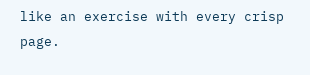like an exercise with every crisp page.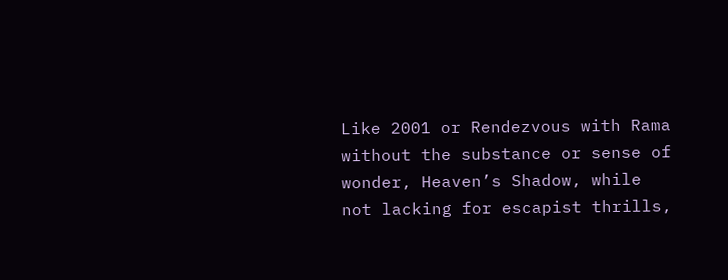Like 2001 or Rendezvous with Rama without the substance or sense of wonder, Heaven’s Shadow, while not lacking for escapist thrills,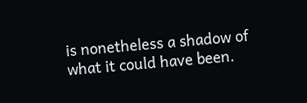is nonetheless a shadow of what it could have been.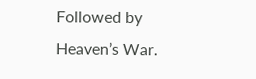Followed by Heaven’s War.